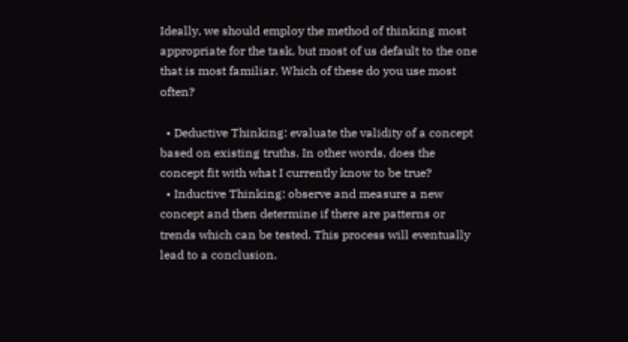Ideally, we should employ the method of thinking most appropriate for the task, but most of us default to the one that is most familiar. Which of these do you use most often?

  • Deductive Thinking: evaluate the validity of a concept based on existing truths. In other words, does the concept fit with what I currently know to be true?
  • Inductive Thinking: observe and measure a new concept and then determine if there are patterns or trends which can be tested. This process will eventually lead to a conclusion.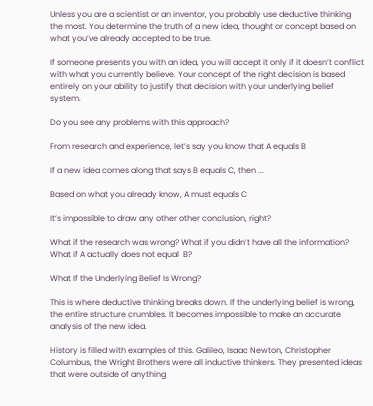Unless you are a scientist or an inventor, you probably use deductive thinking the most. You determine the truth of a new idea, thought or concept based on what you’ve already accepted to be true.

If someone presents you with an idea, you will accept it only if it doesn’t conflict with what you currently believe. Your concept of the right decision is based entirely on your ability to justify that decision with your underlying belief system.

Do you see any problems with this approach?

From research and experience, let’s say you know that A equals B

If a new idea comes along that says B equals C, then ...

Based on what you already know, A must equals C

It’s impossible to draw any other other conclusion, right?

What if the research was wrong? What if you didn’t have all the information? What if A actually does not equal  B?

What If the Underlying Belief Is Wrong?

This is where deductive thinking breaks down. If the underlying belief is wrong, the entire structure crumbles. It becomes impossible to make an accurate analysis of the new idea.

History is filled with examples of this. Galileo, Isaac Newton, Christopher Columbus, the Wright Brothers were all inductive thinkers. They presented ideas that were outside of anything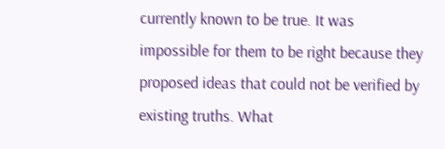currently known to be true. It was impossible for them to be right because they proposed ideas that could not be verified by existing truths. What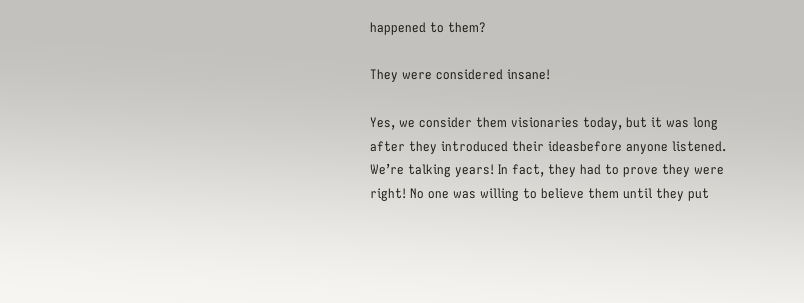happened to them?

They were considered insane!

Yes, we consider them visionaries today, but it was long after they introduced their ideasbefore anyone listened. We’re talking years! In fact, they had to prove they were right! No one was willing to believe them until they put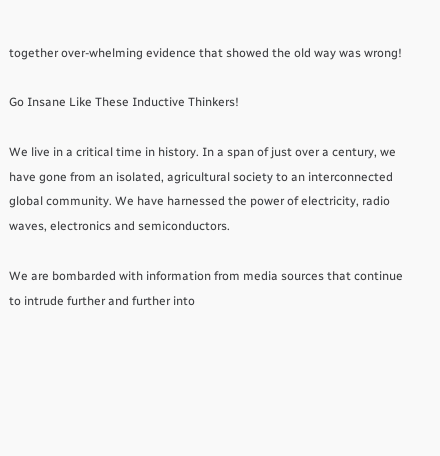together over-whelming evidence that showed the old way was wrong!

Go Insane Like These Inductive Thinkers!

We live in a critical time in history. In a span of just over a century, we have gone from an isolated, agricultural society to an interconnected global community. We have harnessed the power of electricity, radio waves, electronics and semiconductors.

We are bombarded with information from media sources that continue to intrude further and further into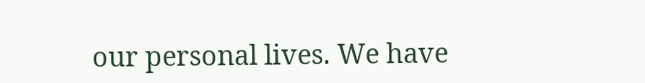our personal lives. We have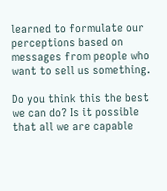learned to formulate our perceptions based on messages from people who want to sell us something.

Do you think this the best we can do? Is it possible that all we are capable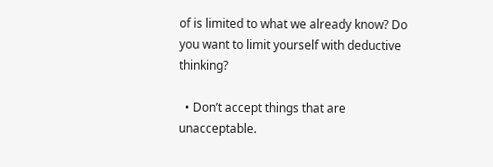of is limited to what we already know? Do you want to limit yourself with deductive thinking?

  • Don’t accept things that are unacceptable.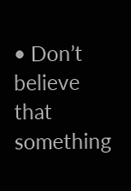• Don’t believe that something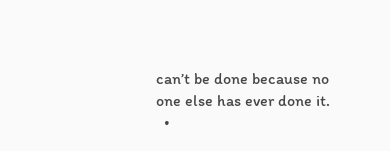can’t be done because no one else has ever done it.
  •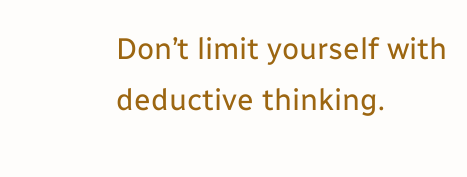Don’t limit yourself with deductive thinking.